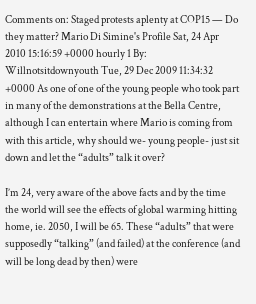Comments on: Staged protests aplenty at COP15 — Do they matter? Mario Di Simine's Profile Sat, 24 Apr 2010 15:16:59 +0000 hourly 1 By: Willnotsitdownyouth Tue, 29 Dec 2009 11:34:32 +0000 As one of one of the young people who took part in many of the demonstrations at the Bella Centre, although I can entertain where Mario is coming from with this article, why should we- young people- just sit down and let the “adults” talk it over?

I’m 24, very aware of the above facts and by the time the world will see the effects of global warming hitting home, ie. 2050, I will be 65. These “adults” that were supposedly “talking” (and failed) at the conference (and will be long dead by then) were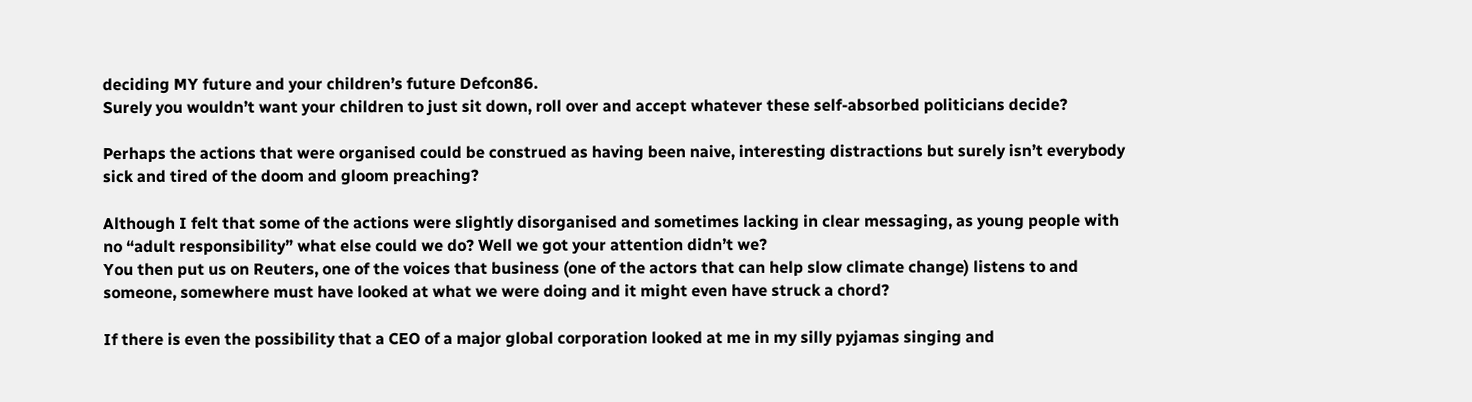deciding MY future and your children’s future Defcon86.
Surely you wouldn’t want your children to just sit down, roll over and accept whatever these self-absorbed politicians decide?

Perhaps the actions that were organised could be construed as having been naive, interesting distractions but surely isn’t everybody sick and tired of the doom and gloom preaching?

Although I felt that some of the actions were slightly disorganised and sometimes lacking in clear messaging, as young people with no “adult responsibility” what else could we do? Well we got your attention didn’t we?
You then put us on Reuters, one of the voices that business (one of the actors that can help slow climate change) listens to and someone, somewhere must have looked at what we were doing and it might even have struck a chord?

If there is even the possibility that a CEO of a major global corporation looked at me in my silly pyjamas singing and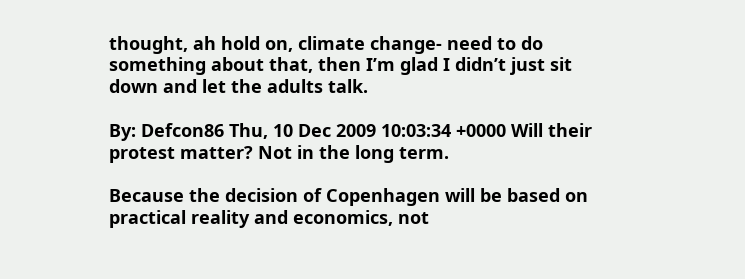thought, ah hold on, climate change- need to do something about that, then I’m glad I didn’t just sit down and let the adults talk.

By: Defcon86 Thu, 10 Dec 2009 10:03:34 +0000 Will their protest matter? Not in the long term.

Because the decision of Copenhagen will be based on practical reality and economics, not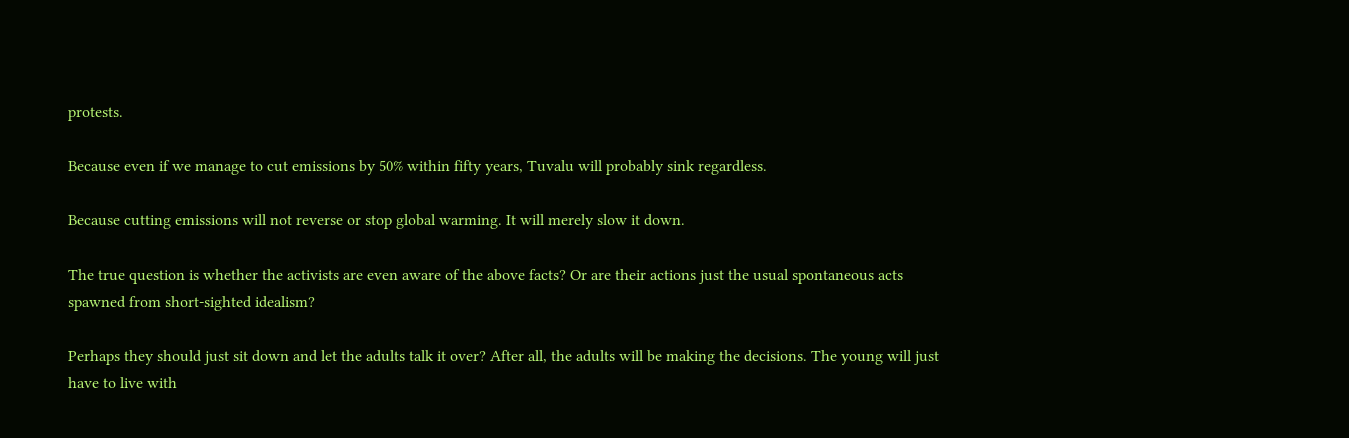protests.

Because even if we manage to cut emissions by 50% within fifty years, Tuvalu will probably sink regardless.

Because cutting emissions will not reverse or stop global warming. It will merely slow it down.

The true question is whether the activists are even aware of the above facts? Or are their actions just the usual spontaneous acts spawned from short-sighted idealism?

Perhaps they should just sit down and let the adults talk it over? After all, the adults will be making the decisions. The young will just have to live with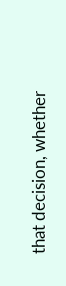that decision, whether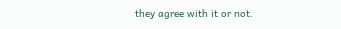they agree with it or not.